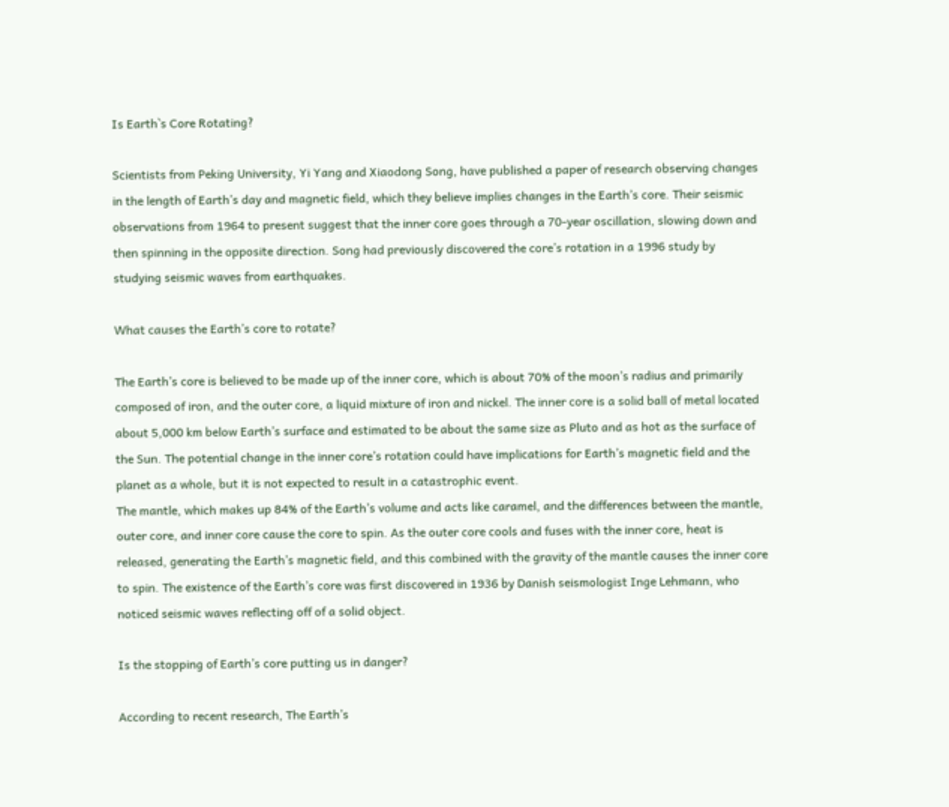Is Earth`s Core Rotating?

Scientists from Peking University, Yi Yang and Xiaodong Song, have published a paper of research observing changes in the length of Earth’s day and magnetic field, which they believe implies changes in the Earth’s core. Their seismic observations from 1964 to present suggest that the inner core goes through a 70-year oscillation, slowing down and then spinning in the opposite direction. Song had previously discovered the core’s rotation in a 1996 study by studying seismic waves from earthquakes.

What causes the Earth’s core to rotate?

The Earth’s core is believed to be made up of the inner core, which is about 70% of the moon’s radius and primarily composed of iron, and the outer core, a liquid mixture of iron and nickel. The inner core is a solid ball of metal located about 5,000 km below Earth’s surface and estimated to be about the same size as Pluto and as hot as the surface of the Sun. The potential change in the inner core’s rotation could have implications for Earth’s magnetic field and the planet as a whole, but it is not expected to result in a catastrophic event.
The mantle, which makes up 84% of the Earth’s volume and acts like caramel, and the differences between the mantle, outer core, and inner core cause the core to spin. As the outer core cools and fuses with the inner core, heat is released, generating the Earth’s magnetic field, and this combined with the gravity of the mantle causes the inner core to spin. The existence of the Earth’s core was first discovered in 1936 by Danish seismologist Inge Lehmann, who noticed seismic waves reflecting off of a solid object.

Is the stopping of Earth’s core putting us in danger?

According to recent research, The Earth’s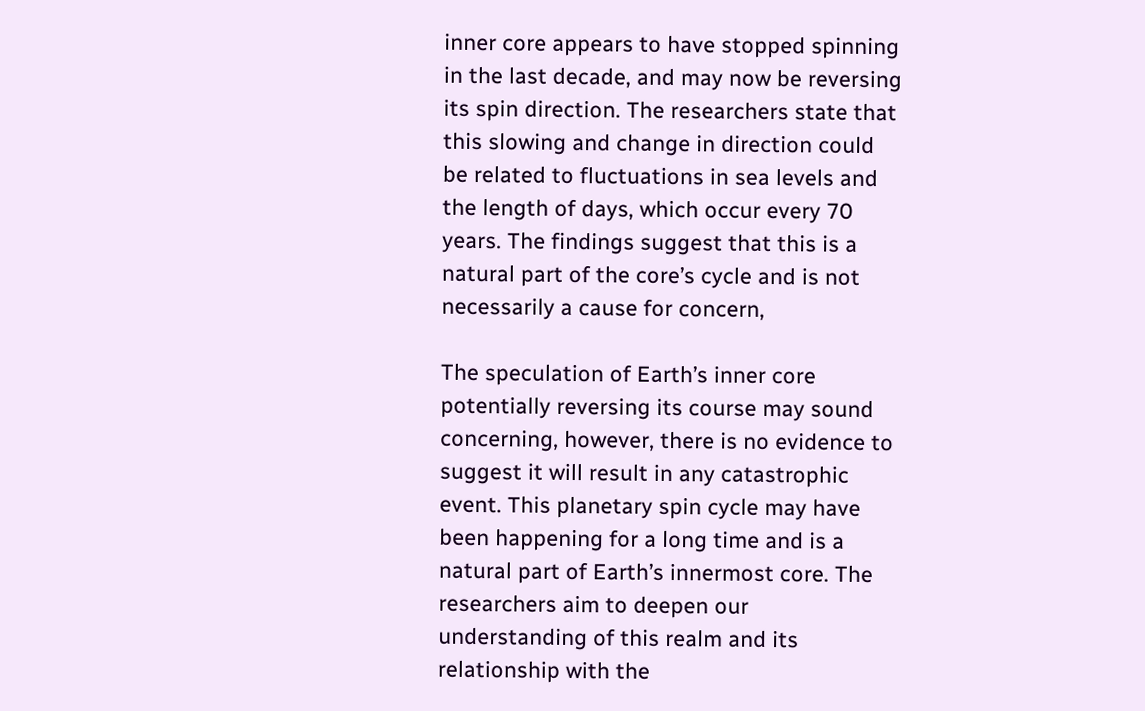inner core appears to have stopped spinning in the last decade, and may now be reversing its spin direction. The researchers state that this slowing and change in direction could be related to fluctuations in sea levels and the length of days, which occur every 70 years. The findings suggest that this is a natural part of the core’s cycle and is not necessarily a cause for concern,

The speculation of Earth’s inner core potentially reversing its course may sound concerning, however, there is no evidence to suggest it will result in any catastrophic event. This planetary spin cycle may have been happening for a long time and is a natural part of Earth’s innermost core. The researchers aim to deepen our understanding of this realm and its relationship with the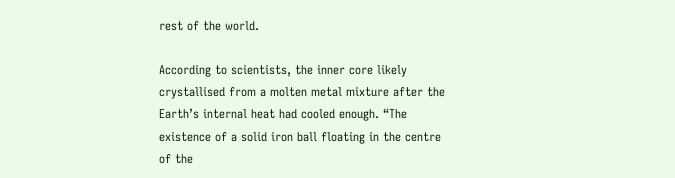rest of the world.

According to scientists, the inner core likely crystallised from a molten metal mixture after the Earth’s internal heat had cooled enough. “The existence of a solid iron ball floating in the centre of the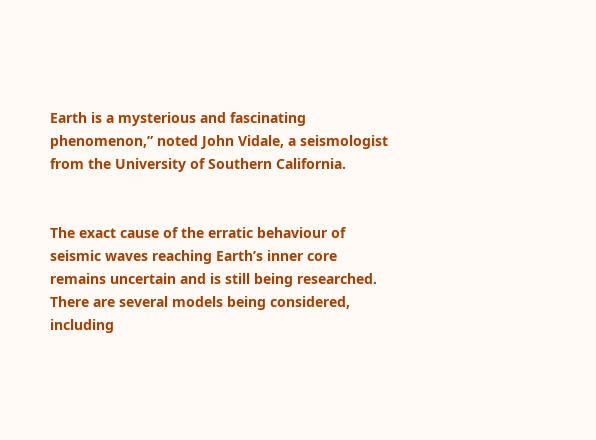Earth is a mysterious and fascinating phenomenon,” noted John Vidale, a seismologist from the University of Southern California.


The exact cause of the erratic behaviour of seismic waves reaching Earth’s inner core remains uncertain and is still being researched. There are several models being considered, including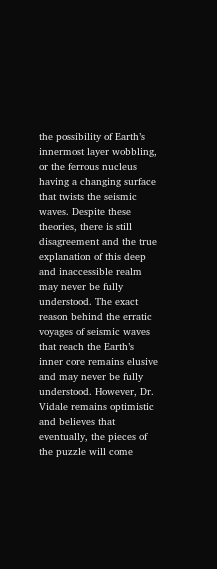the possibility of Earth’s innermost layer wobbling, or the ferrous nucleus having a changing surface that twists the seismic waves. Despite these theories, there is still disagreement and the true explanation of this deep and inaccessible realm may never be fully understood. The exact reason behind the erratic voyages of seismic waves that reach the Earth’s inner core remains elusive and may never be fully understood. However, Dr. Vidale remains optimistic and believes that eventually, the pieces of the puzzle will come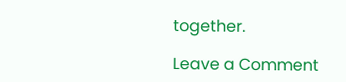together.

Leave a Comment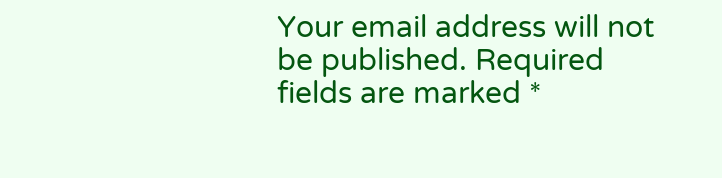Your email address will not be published. Required fields are marked *